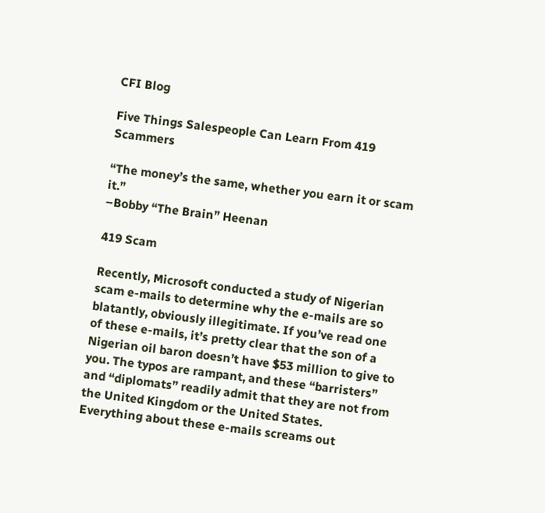CFI Blog

Five Things Salespeople Can Learn From 419 Scammers

“The money’s the same, whether you earn it or scam it.”
–Bobby “The Brain” Heenan

419 Scam

Recently, Microsoft conducted a study of Nigerian scam e-mails to determine why the e-mails are so blatantly, obviously illegitimate. If you’ve read one of these e-mails, it’s pretty clear that the son of a Nigerian oil baron doesn’t have $53 million to give to you. The typos are rampant, and these “barristers” and “diplomats” readily admit that they are not from the United Kingdom or the United States. Everything about these e-mails screams out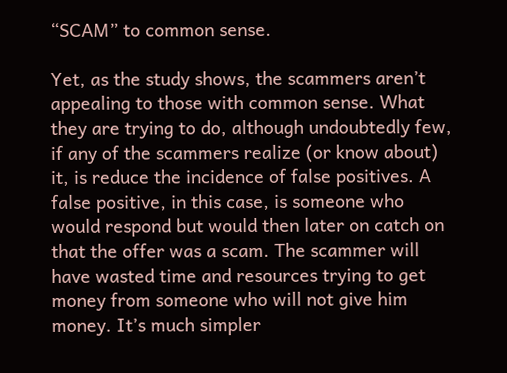“SCAM” to common sense.

Yet, as the study shows, the scammers aren’t appealing to those with common sense. What they are trying to do, although undoubtedly few, if any of the scammers realize (or know about) it, is reduce the incidence of false positives. A false positive, in this case, is someone who would respond but would then later on catch on that the offer was a scam. The scammer will have wasted time and resources trying to get money from someone who will not give him money. It’s much simpler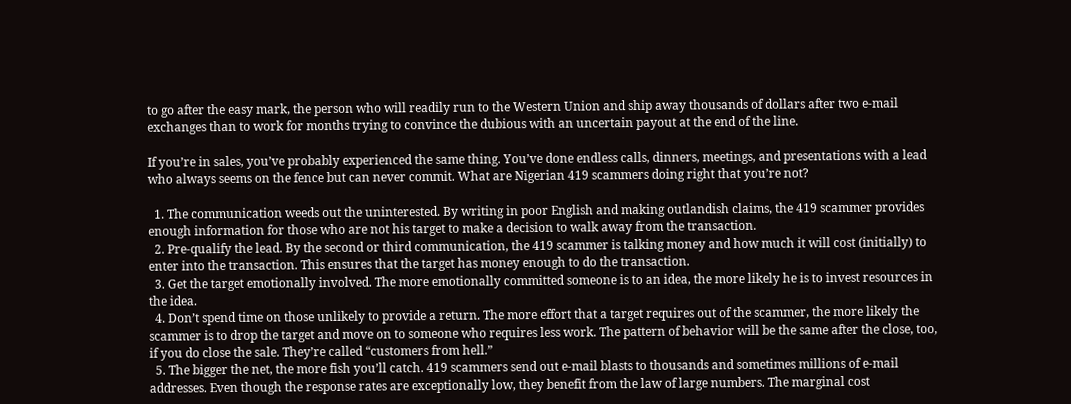to go after the easy mark, the person who will readily run to the Western Union and ship away thousands of dollars after two e-mail exchanges than to work for months trying to convince the dubious with an uncertain payout at the end of the line.

If you’re in sales, you’ve probably experienced the same thing. You’ve done endless calls, dinners, meetings, and presentations with a lead who always seems on the fence but can never commit. What are Nigerian 419 scammers doing right that you’re not?

  1. The communication weeds out the uninterested. By writing in poor English and making outlandish claims, the 419 scammer provides enough information for those who are not his target to make a decision to walk away from the transaction.
  2. Pre-qualify the lead. By the second or third communication, the 419 scammer is talking money and how much it will cost (initially) to enter into the transaction. This ensures that the target has money enough to do the transaction.
  3. Get the target emotionally involved. The more emotionally committed someone is to an idea, the more likely he is to invest resources in the idea.
  4. Don’t spend time on those unlikely to provide a return. The more effort that a target requires out of the scammer, the more likely the scammer is to drop the target and move on to someone who requires less work. The pattern of behavior will be the same after the close, too, if you do close the sale. They’re called “customers from hell.”
  5. The bigger the net, the more fish you’ll catch. 419 scammers send out e-mail blasts to thousands and sometimes millions of e-mail addresses. Even though the response rates are exceptionally low, they benefit from the law of large numbers. The marginal cost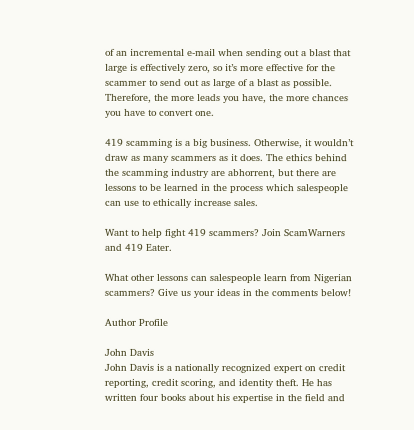of an incremental e-mail when sending out a blast that large is effectively zero, so it’s more effective for the scammer to send out as large of a blast as possible. Therefore, the more leads you have, the more chances you have to convert one.

419 scamming is a big business. Otherwise, it wouldn’t draw as many scammers as it does. The ethics behind the scamming industry are abhorrent, but there are lessons to be learned in the process which salespeople can use to ethically increase sales.

Want to help fight 419 scammers? Join ScamWarners and 419 Eater.

What other lessons can salespeople learn from Nigerian scammers? Give us your ideas in the comments below!

Author Profile

John Davis
John Davis is a nationally recognized expert on credit reporting, credit scoring, and identity theft. He has written four books about his expertise in the field and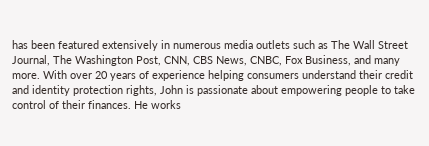has been featured extensively in numerous media outlets such as The Wall Street Journal, The Washington Post, CNN, CBS News, CNBC, Fox Business, and many more. With over 20 years of experience helping consumers understand their credit and identity protection rights, John is passionate about empowering people to take control of their finances. He works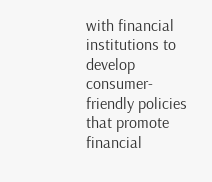with financial institutions to develop consumer-friendly policies that promote financial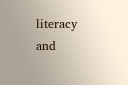literacy and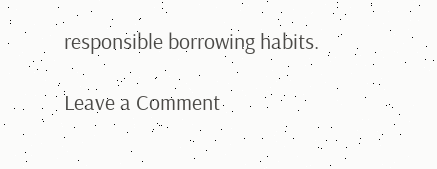responsible borrowing habits.

Leave a Comment